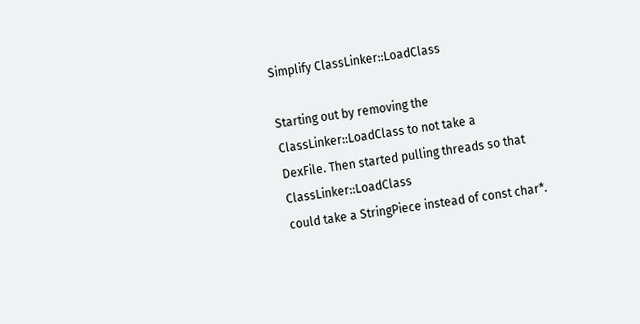Simplify ClassLinker::LoadClass

Starting out by removing the ClassLinker::LoadClass to not take a
DexFile. Then started pulling threads so that ClassLinker::LoadClass
could take a StringPiece instead of const char*.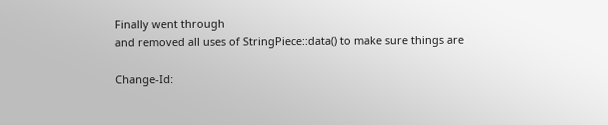Finally went through
and removed all uses of StringPiece::data() to make sure things are

Change-Id: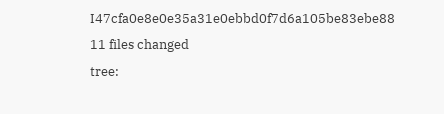I47cfa0e8e0e35a31e0ebbd0f7d6a105be83ebe88
11 files changed
tree: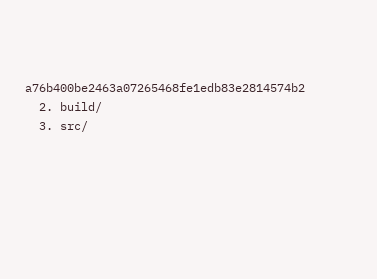a76b400be2463a07265468fe1edb83e2814574b2
  2. build/
  3. src/